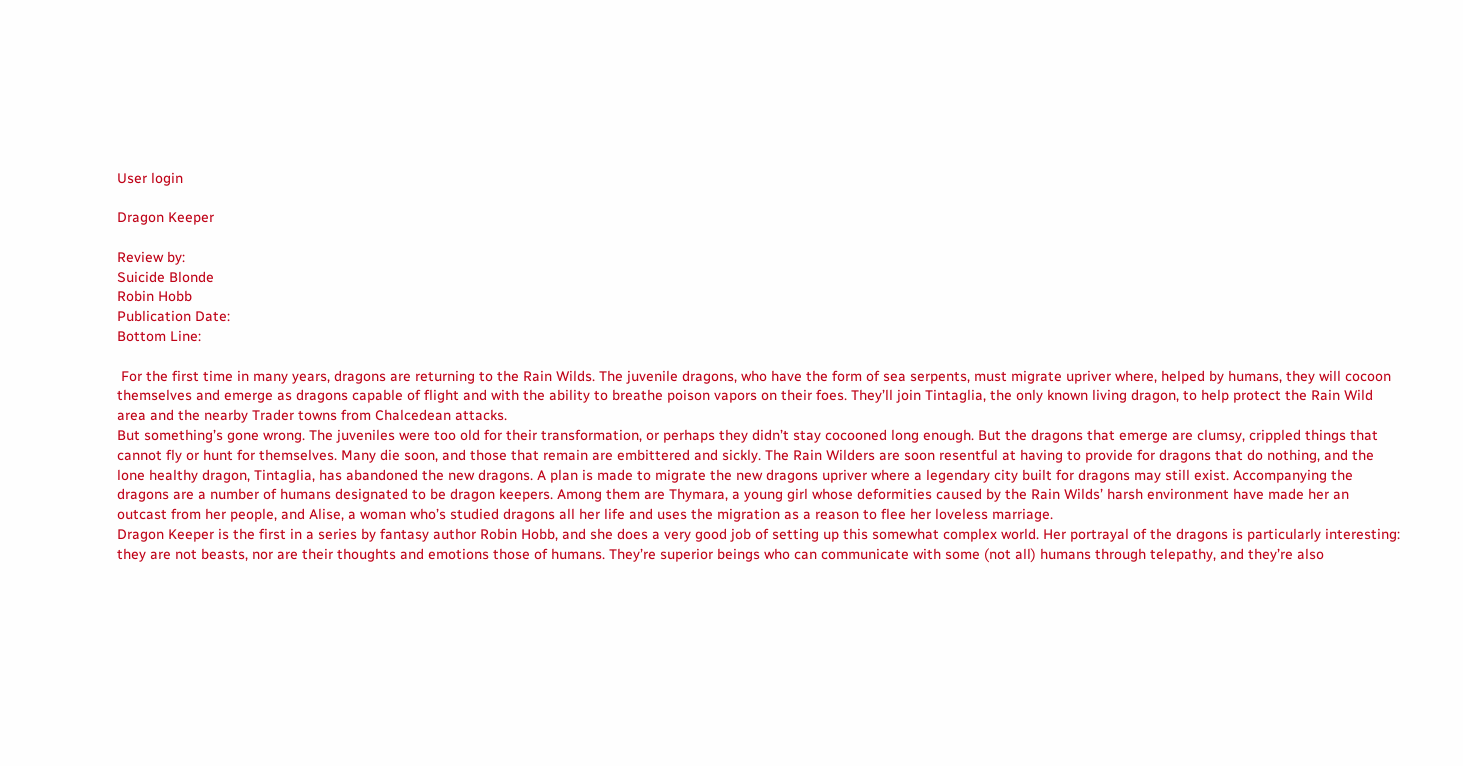User login

Dragon Keeper

Review by:
Suicide Blonde
Robin Hobb
Publication Date:
Bottom Line:

 For the first time in many years, dragons are returning to the Rain Wilds. The juvenile dragons, who have the form of sea serpents, must migrate upriver where, helped by humans, they will cocoon themselves and emerge as dragons capable of flight and with the ability to breathe poison vapors on their foes. They’ll join Tintaglia, the only known living dragon, to help protect the Rain Wild area and the nearby Trader towns from Chalcedean attacks.
But something’s gone wrong. The juveniles were too old for their transformation, or perhaps they didn’t stay cocooned long enough. But the dragons that emerge are clumsy, crippled things that cannot fly or hunt for themselves. Many die soon, and those that remain are embittered and sickly. The Rain Wilders are soon resentful at having to provide for dragons that do nothing, and the lone healthy dragon, Tintaglia, has abandoned the new dragons. A plan is made to migrate the new dragons upriver where a legendary city built for dragons may still exist. Accompanying the dragons are a number of humans designated to be dragon keepers. Among them are Thymara, a young girl whose deformities caused by the Rain Wilds’ harsh environment have made her an outcast from her people, and Alise, a woman who’s studied dragons all her life and uses the migration as a reason to flee her loveless marriage.
Dragon Keeper is the first in a series by fantasy author Robin Hobb, and she does a very good job of setting up this somewhat complex world. Her portrayal of the dragons is particularly interesting: they are not beasts, nor are their thoughts and emotions those of humans. They’re superior beings who can communicate with some (not all) humans through telepathy, and they’re also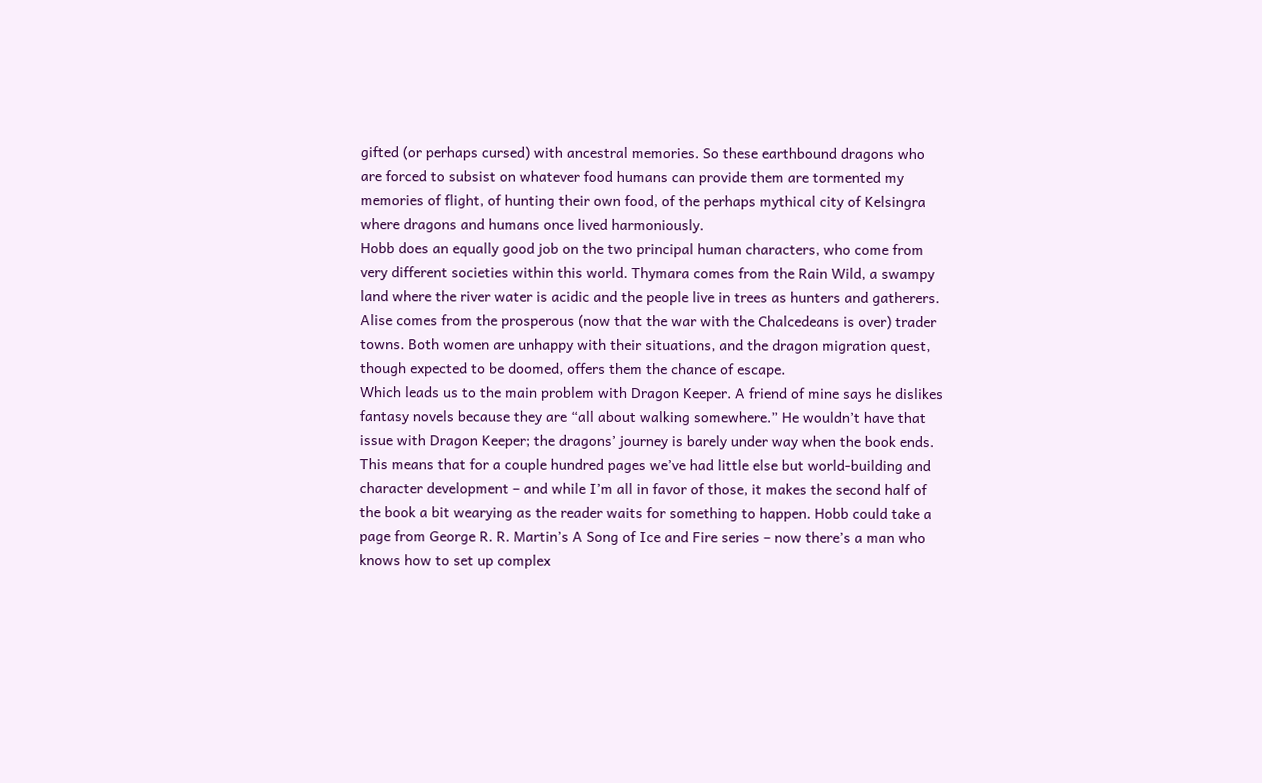gifted (or perhaps cursed) with ancestral memories. So these earthbound dragons who are forced to subsist on whatever food humans can provide them are tormented my memories of flight, of hunting their own food, of the perhaps mythical city of Kelsingra where dragons and humans once lived harmoniously.
Hobb does an equally good job on the two principal human characters, who come from very different societies within this world. Thymara comes from the Rain Wild, a swampy land where the river water is acidic and the people live in trees as hunters and gatherers. Alise comes from the prosperous (now that the war with the Chalcedeans is over) trader towns. Both women are unhappy with their situations, and the dragon migration quest, though expected to be doomed, offers them the chance of escape.
Which leads us to the main problem with Dragon Keeper. A friend of mine says he dislikes fantasy novels because they are “all about walking somewhere.” He wouldn’t have that issue with Dragon Keeper; the dragons’ journey is barely under way when the book ends. This means that for a couple hundred pages we’ve had little else but world-building and character development – and while I’m all in favor of those, it makes the second half of the book a bit wearying as the reader waits for something to happen. Hobb could take a page from George R. R. Martin’s A Song of Ice and Fire series – now there’s a man who knows how to set up complex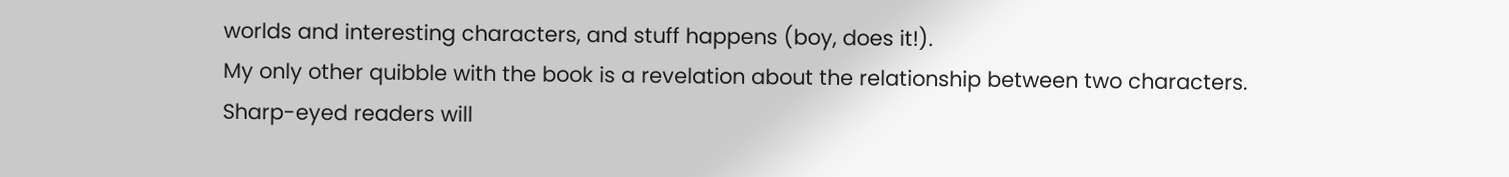worlds and interesting characters, and stuff happens (boy, does it!).
My only other quibble with the book is a revelation about the relationship between two characters. Sharp-eyed readers will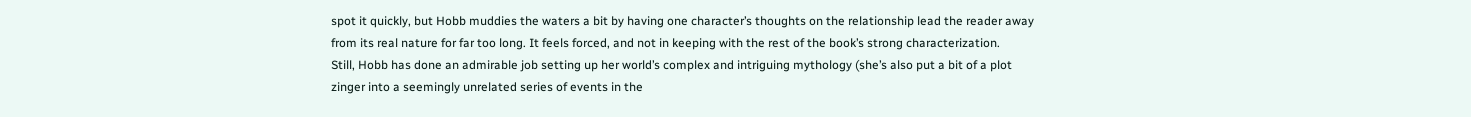spot it quickly, but Hobb muddies the waters a bit by having one character’s thoughts on the relationship lead the reader away from its real nature for far too long. It feels forced, and not in keeping with the rest of the book’s strong characterization.
Still, Hobb has done an admirable job setting up her world’s complex and intriguing mythology (she’s also put a bit of a plot zinger into a seemingly unrelated series of events in the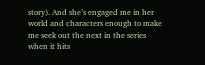story). And she’s engaged me in her world and characters enough to make me seek out the next in the series when it hits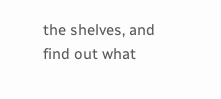the shelves, and find out what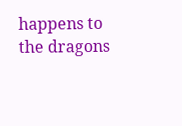happens to the dragons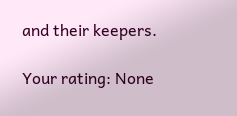and their keepers.

Your rating: None